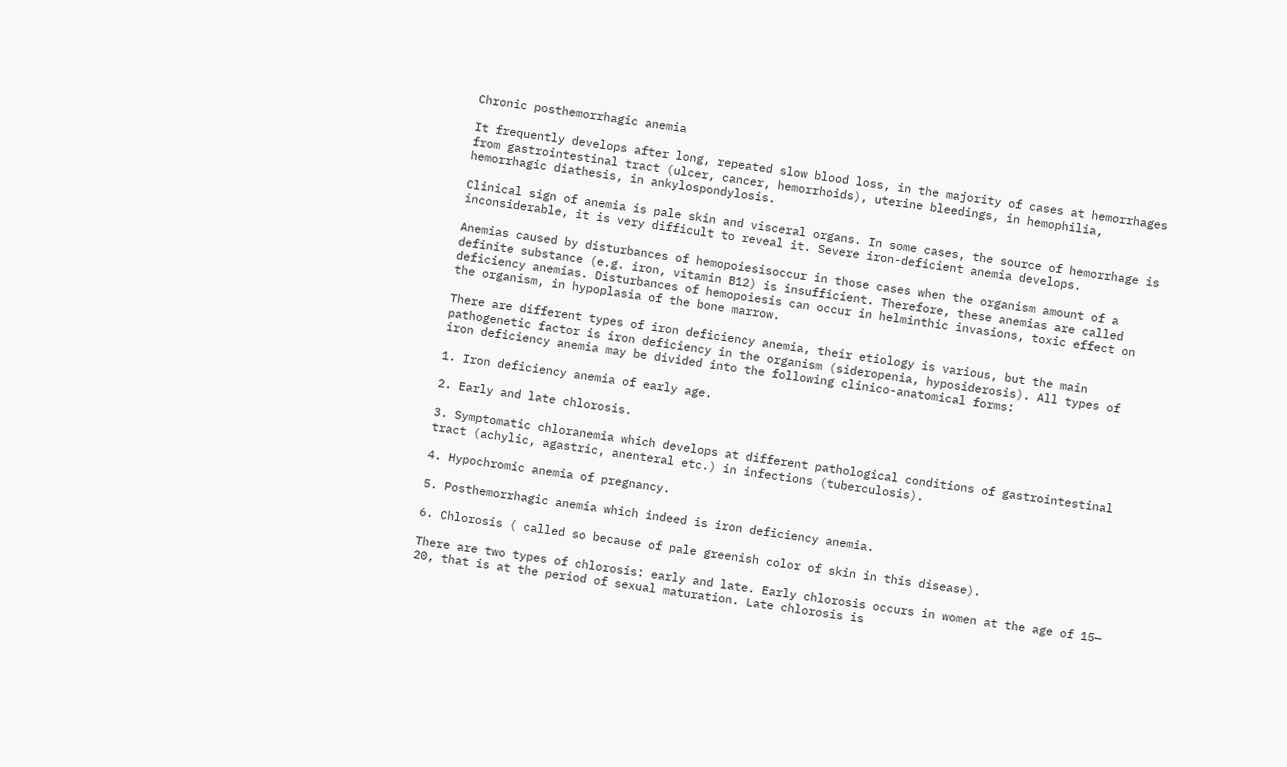Chronic posthemorrhagic anemia

It frequently develops after long, repeated slow blood loss, in the majority of cases at hemorrhages from gastrointestinal tract (ulcer, cancer, hemorrhoids), uterine bleedings, in hemophilia, hemorrhagic diathesis, in ankylospondylosis.

Clinical sign of anemia is pale skin and visceral organs. In some cases, the source of hemorrhage is inconsiderable, it is very difficult to reveal it. Severe iron-deficient anemia develops.

Anemias caused by disturbances of hemopoiesisoccur in those cases when the organism amount of a definite substance (e.g. iron, vitamin B12) is insufficient. Therefore, these anemias are called deficiency anemias. Disturbances of hemopoiesis can occur in helminthic invasions, toxic effect on the organism, in hypoplasia of the bone marrow.

There are different types of iron deficiency anemia, their etiology is various, but the main pathogenetic factor is iron deficiency in the organism (sideropenia, hyposiderosis). All types of iron deficiency anemia may be divided into the following clinico-anatomical forms:

1. Iron deficiency anemia of early age.

2. Early and late chlorosis.

3. Symptomatic chloranemia which develops at different pathological conditions of gastrointestinal tract (achylic, agastric, anenteral etc.) in infections (tuberculosis).

4. Hypochromic anemia of pregnancy.

5. Posthemorrhagic anemia which indeed is iron deficiency anemia.

6. Chlorosis ( called so because of pale greenish color of skin in this disease).

There are two types of chlorosis: early and late. Early chlorosis occurs in women at the age of 15— 20, that is at the period of sexual maturation. Late chlorosis is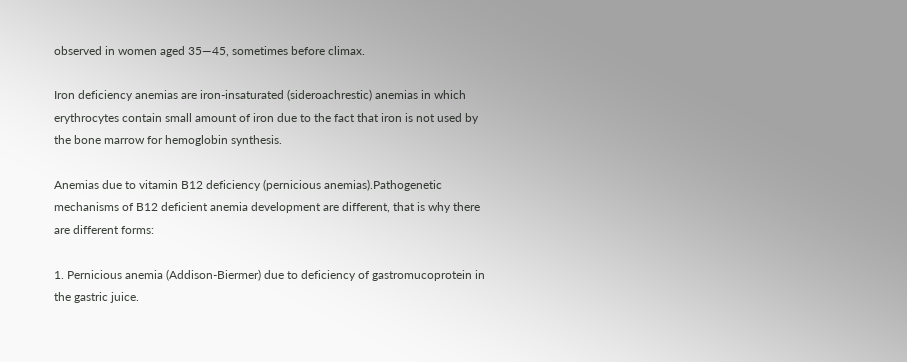observed in women aged 35—45, sometimes before climax.

Iron deficiency anemias are iron-insaturated (sideroachrestic) anemias in which erythrocytes contain small amount of iron due to the fact that iron is not used by the bone marrow for hemoglobin synthesis.

Anemias due to vitamin B12 deficiency (pernicious anemias).Pathogenetic mechanisms of B12 deficient anemia development are different, that is why there are different forms:

1. Pernicious anemia (Addison-Biermer) due to deficiency of gastromucoprotein in the gastric juice.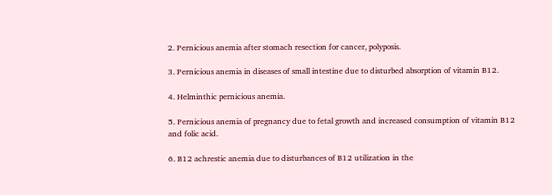2. Pernicious anemia after stomach resection for cancer, polyposis.

3. Pernicious anemia in diseases of small intestine due to disturbed absorption of vitamin B12.

4. Helminthic pernicious anemia.

5. Pernicious anemia of pregnancy due to fetal growth and increased consumption of vitamin B12 and folic acid.

6. B12 achrestic anemia due to disturbances of B12 utilization in the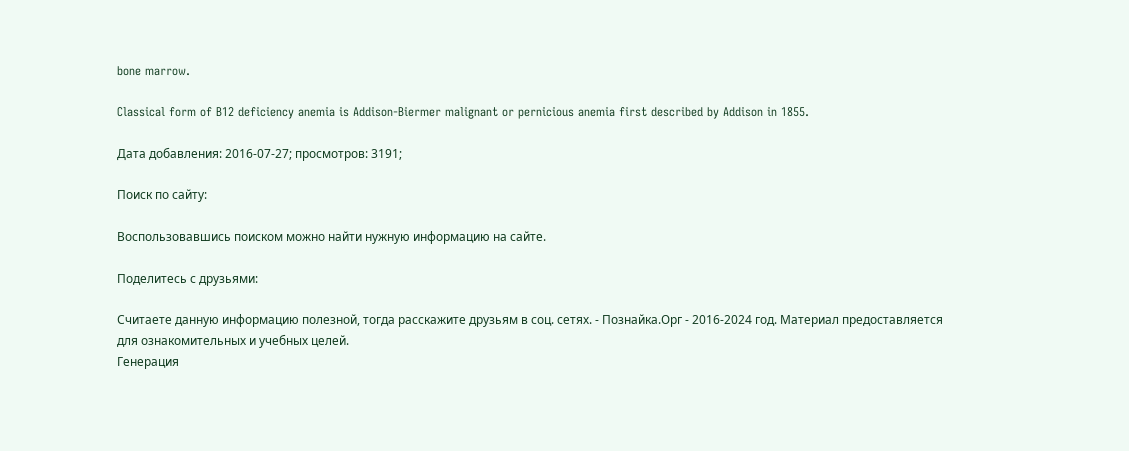bone marrow.

Classical form of B12 deficiency anemia is Addison-Biermer malignant or pernicious anemia first described by Addison in 1855.

Дата добавления: 2016-07-27; просмотров: 3191;

Поиск по сайту:

Воспользовавшись поиском можно найти нужную информацию на сайте.

Поделитесь с друзьями:

Считаете данную информацию полезной, тогда расскажите друзьям в соц. сетях. - Познайка.Орг - 2016-2024 год. Материал предоставляется для ознакомительных и учебных целей.
Генерация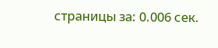страницы за: 0.006 сек.